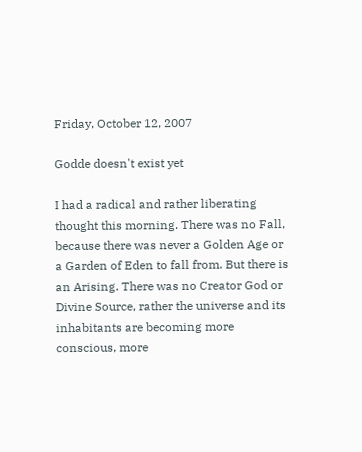Friday, October 12, 2007

Godde doesn't exist yet

I had a radical and rather liberating thought this morning. There was no Fall, because there was never a Golden Age or a Garden of Eden to fall from. But there is an Arising. There was no Creator God or Divine Source, rather the universe and its inhabitants are becoming more conscious, more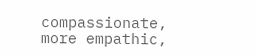compassionate, more empathic,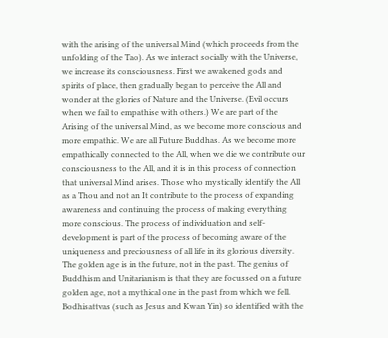with the arising of the universal Mind (which proceeds from the unfolding of the Tao). As we interact socially with the Universe, we increase its consciousness. First we awakened gods and spirits of place, then gradually began to perceive the All and wonder at the glories of Nature and the Universe. (Evil occurs when we fail to empathise with others.) We are part of the Arising of the universal Mind, as we become more conscious and more empathic. We are all Future Buddhas. As we become more empathically connected to the All, when we die we contribute our consciousness to the All, and it is in this process of connection that universal Mind arises. Those who mystically identify the All as a Thou and not an It contribute to the process of expanding awareness and continuing the process of making everything more conscious. The process of individuation and self-development is part of the process of becoming aware of the uniqueness and preciousness of all life in its glorious diversity. The golden age is in the future, not in the past. The genius of Buddhism and Unitarianism is that they are focussed on a future golden age, not a mythical one in the past from which we fell. Bodhisattvas (such as Jesus and Kwan Yin) so identified with the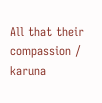All that their compassion / karuna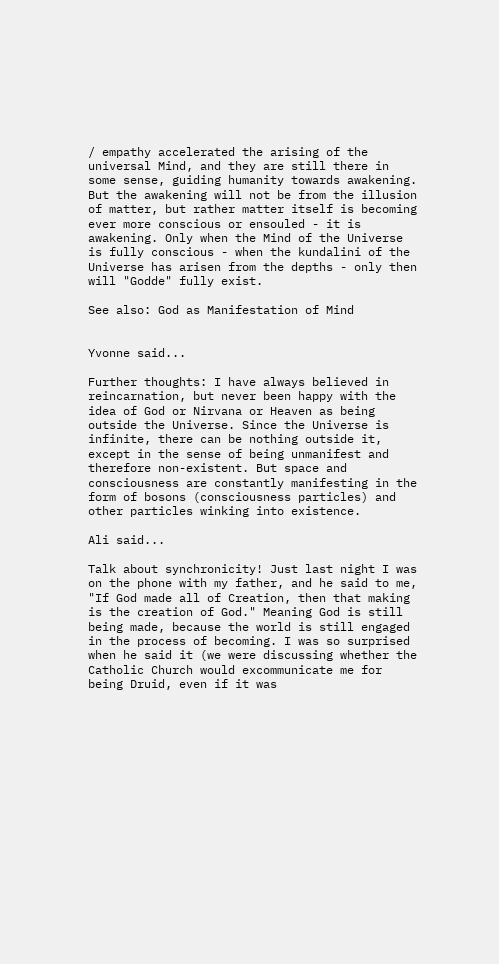/ empathy accelerated the arising of the universal Mind, and they are still there in some sense, guiding humanity towards awakening. But the awakening will not be from the illusion of matter, but rather matter itself is becoming ever more conscious or ensouled - it is awakening. Only when the Mind of the Universe is fully conscious - when the kundalini of the Universe has arisen from the depths - only then will "Godde" fully exist.

See also: God as Manifestation of Mind


Yvonne said...

Further thoughts: I have always believed in reincarnation, but never been happy with the idea of God or Nirvana or Heaven as being outside the Universe. Since the Universe is infinite, there can be nothing outside it, except in the sense of being unmanifest and therefore non-existent. But space and consciousness are constantly manifesting in the form of bosons (consciousness particles) and other particles winking into existence.

Ali said...

Talk about synchronicity! Just last night I was on the phone with my father, and he said to me, "If God made all of Creation, then that making is the creation of God." Meaning God is still being made, because the world is still engaged in the process of becoming. I was so surprised when he said it (we were discussing whether the Catholic Church would excommunicate me for being Druid, even if it was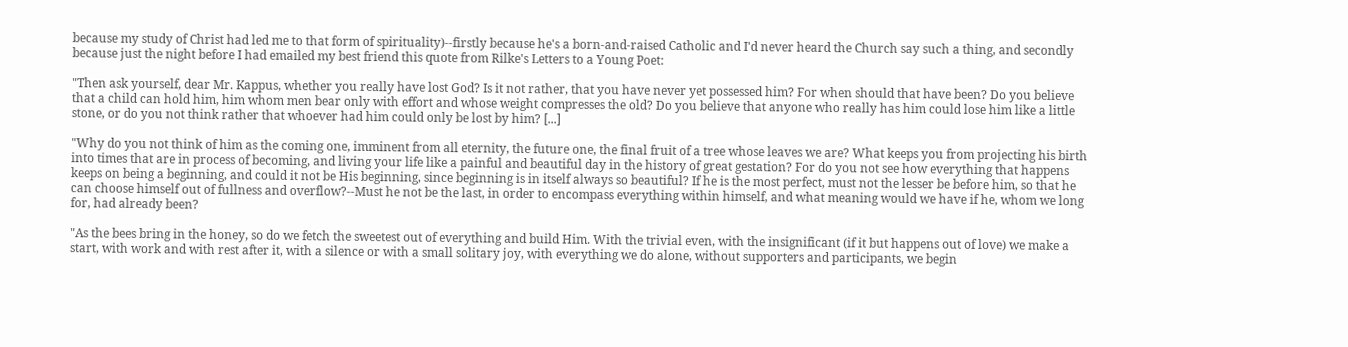because my study of Christ had led me to that form of spirituality)--firstly because he's a born-and-raised Catholic and I'd never heard the Church say such a thing, and secondly because just the night before I had emailed my best friend this quote from Rilke's Letters to a Young Poet:

"Then ask yourself, dear Mr. Kappus, whether you really have lost God? Is it not rather, that you have never yet possessed him? For when should that have been? Do you believe that a child can hold him, him whom men bear only with effort and whose weight compresses the old? Do you believe that anyone who really has him could lose him like a little stone, or do you not think rather that whoever had him could only be lost by him? [...]

"Why do you not think of him as the coming one, imminent from all eternity, the future one, the final fruit of a tree whose leaves we are? What keeps you from projecting his birth into times that are in process of becoming, and living your life like a painful and beautiful day in the history of great gestation? For do you not see how everything that happens keeps on being a beginning, and could it not be His beginning, since beginning is in itself always so beautiful? If he is the most perfect, must not the lesser be before him, so that he can choose himself out of fullness and overflow?--Must he not be the last, in order to encompass everything within himself, and what meaning would we have if he, whom we long for, had already been?

"As the bees bring in the honey, so do we fetch the sweetest out of everything and build Him. With the trivial even, with the insignificant (if it but happens out of love) we make a start, with work and with rest after it, with a silence or with a small solitary joy, with everything we do alone, without supporters and participants, we begin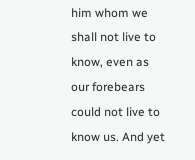him whom we shall not live to know, even as our forebears could not live to know us. And yet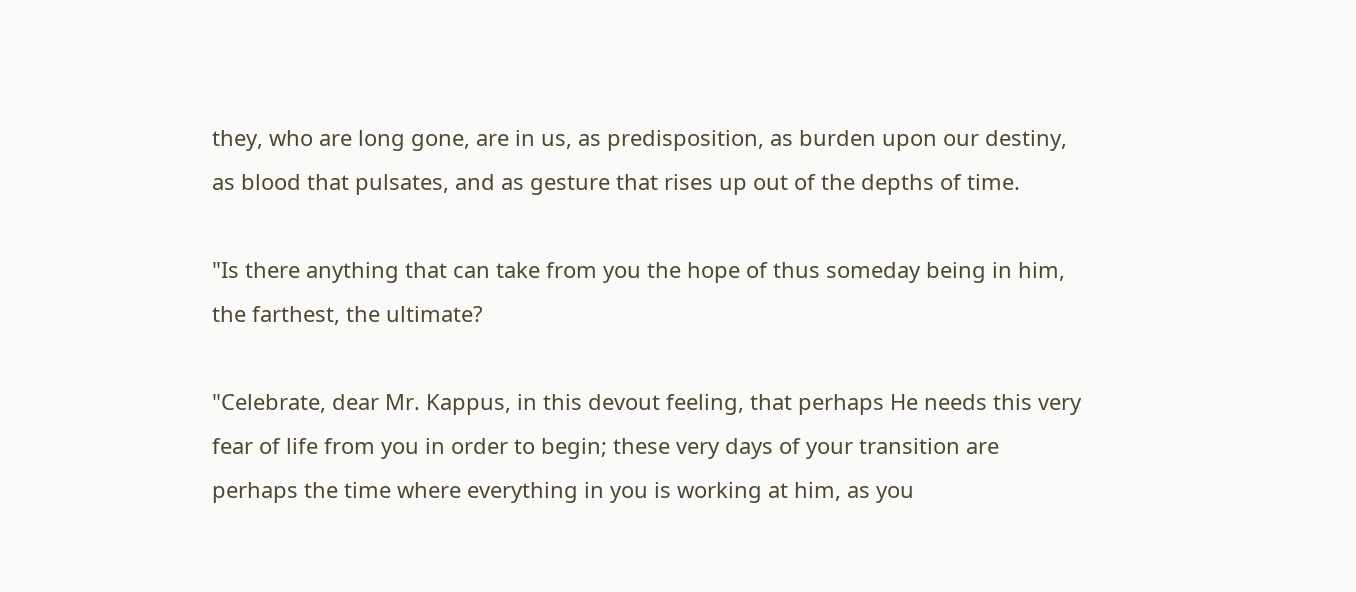they, who are long gone, are in us, as predisposition, as burden upon our destiny, as blood that pulsates, and as gesture that rises up out of the depths of time.

"Is there anything that can take from you the hope of thus someday being in him, the farthest, the ultimate?

"Celebrate, dear Mr. Kappus, in this devout feeling, that perhaps He needs this very fear of life from you in order to begin; these very days of your transition are perhaps the time where everything in you is working at him, as you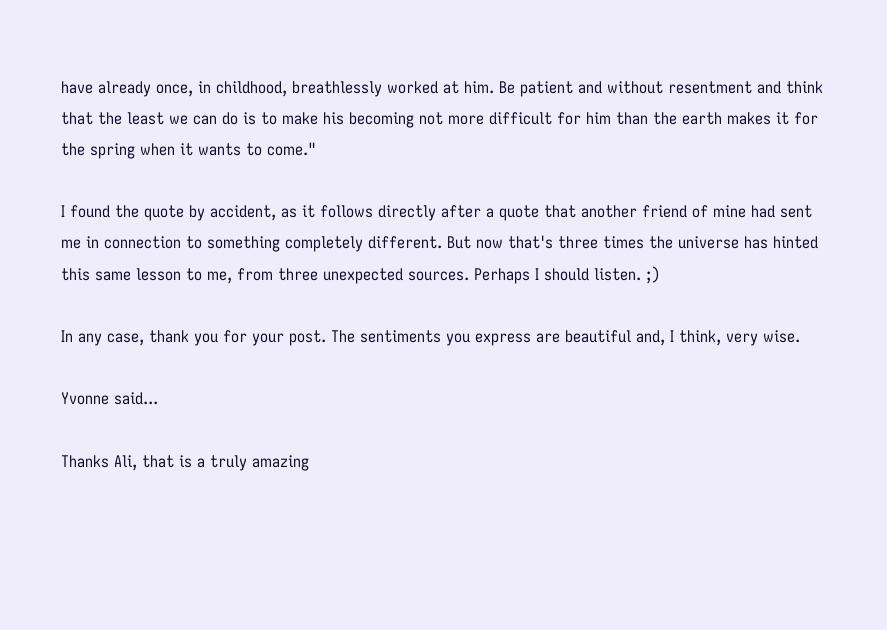have already once, in childhood, breathlessly worked at him. Be patient and without resentment and think that the least we can do is to make his becoming not more difficult for him than the earth makes it for the spring when it wants to come."

I found the quote by accident, as it follows directly after a quote that another friend of mine had sent me in connection to something completely different. But now that's three times the universe has hinted this same lesson to me, from three unexpected sources. Perhaps I should listen. ;)

In any case, thank you for your post. The sentiments you express are beautiful and, I think, very wise.

Yvonne said...

Thanks Ali, that is a truly amazing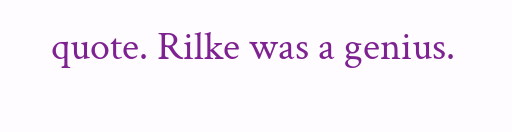quote. Rilke was a genius.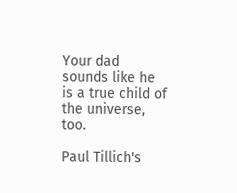Your dad sounds like he is a true child of the universe, too.

Paul Tillich's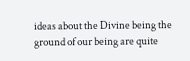ideas about the Divine being the ground of our being are quite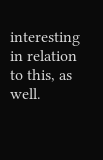interesting in relation to this, as well.